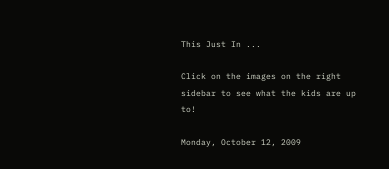This Just In ...

Click on the images on the right sidebar to see what the kids are up to!

Monday, October 12, 2009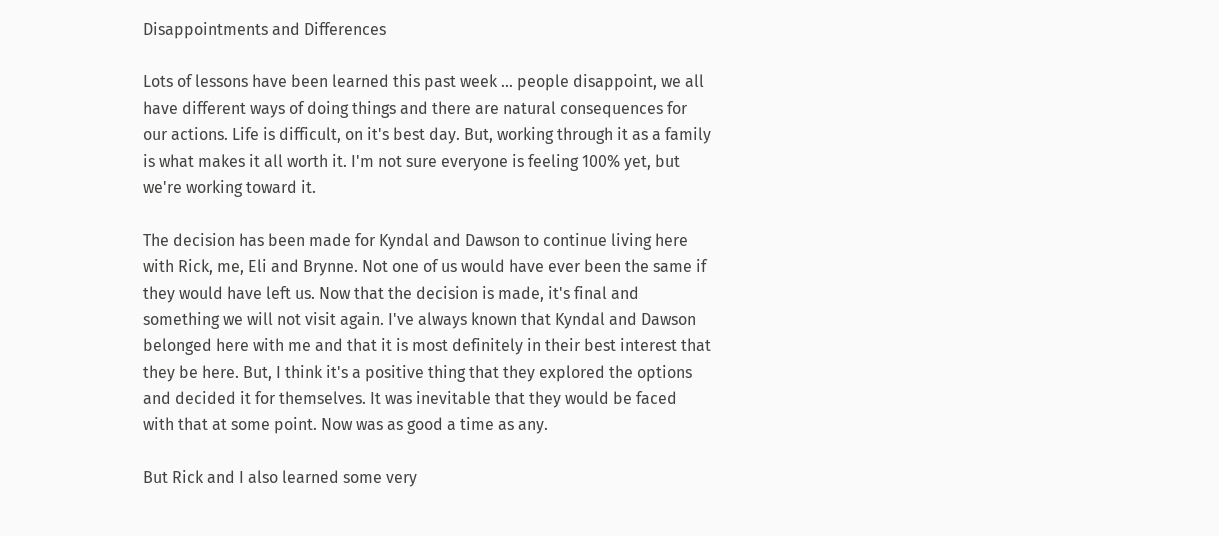Disappointments and Differences

Lots of lessons have been learned this past week ... people disappoint, we all have different ways of doing things and there are natural consequences for our actions. Life is difficult, on it's best day. But, working through it as a family is what makes it all worth it. I'm not sure everyone is feeling 100% yet, but we're working toward it.

The decision has been made for Kyndal and Dawson to continue living here with Rick, me, Eli and Brynne. Not one of us would have ever been the same if they would have left us. Now that the decision is made, it's final and something we will not visit again. I've always known that Kyndal and Dawson belonged here with me and that it is most definitely in their best interest that they be here. But, I think it's a positive thing that they explored the options and decided it for themselves. It was inevitable that they would be faced with that at some point. Now was as good a time as any.

But Rick and I also learned some very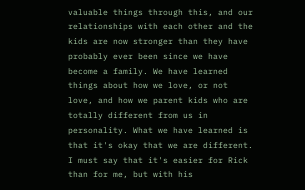valuable things through this, and our relationships with each other and the kids are now stronger than they have probably ever been since we have become a family. We have learned things about how we love, or not love, and how we parent kids who are totally different from us in personality. What we have learned is that it's okay that we are different. I must say that it's easier for Rick than for me, but with his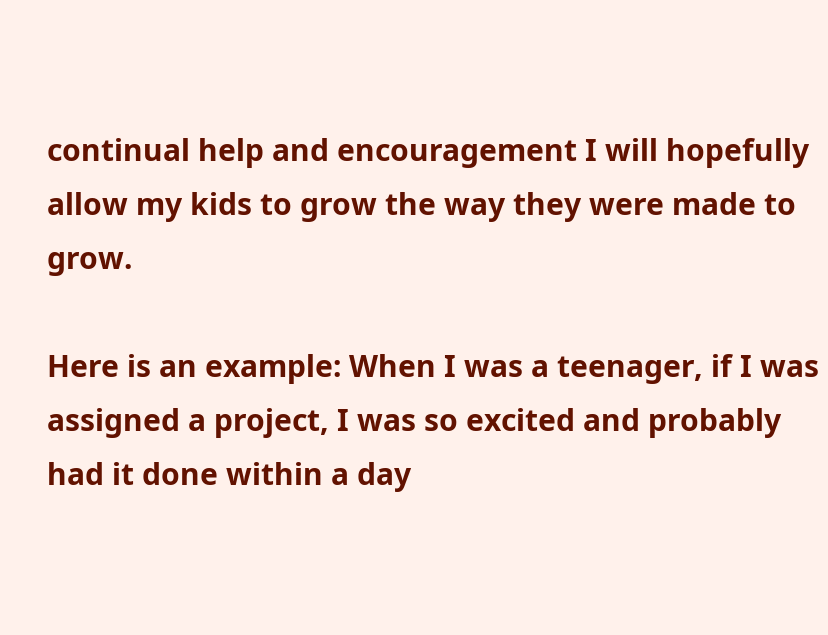continual help and encouragement I will hopefully allow my kids to grow the way they were made to grow.

Here is an example: When I was a teenager, if I was assigned a project, I was so excited and probably had it done within a day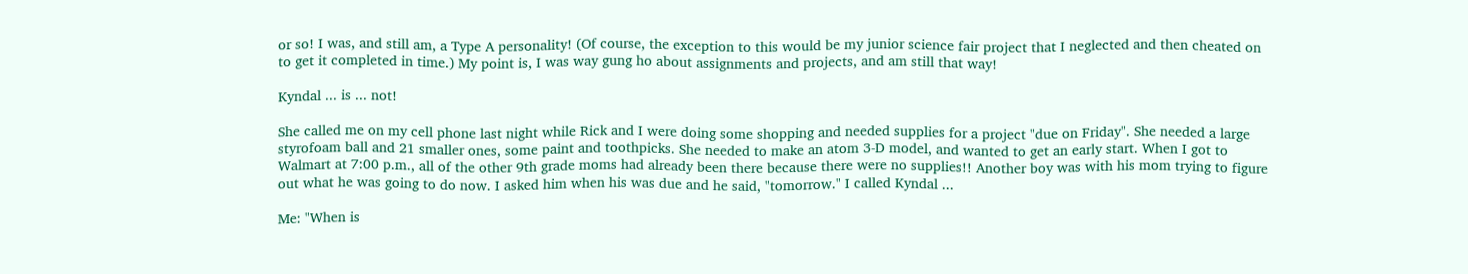or so! I was, and still am, a Type A personality! (Of course, the exception to this would be my junior science fair project that I neglected and then cheated on to get it completed in time.) My point is, I was way gung ho about assignments and projects, and am still that way!

Kyndal ... is ... not!

She called me on my cell phone last night while Rick and I were doing some shopping and needed supplies for a project "due on Friday". She needed a large styrofoam ball and 21 smaller ones, some paint and toothpicks. She needed to make an atom 3-D model, and wanted to get an early start. When I got to Walmart at 7:00 p.m., all of the other 9th grade moms had already been there because there were no supplies!! Another boy was with his mom trying to figure out what he was going to do now. I asked him when his was due and he said, "tomorrow." I called Kyndal ...

Me: "When is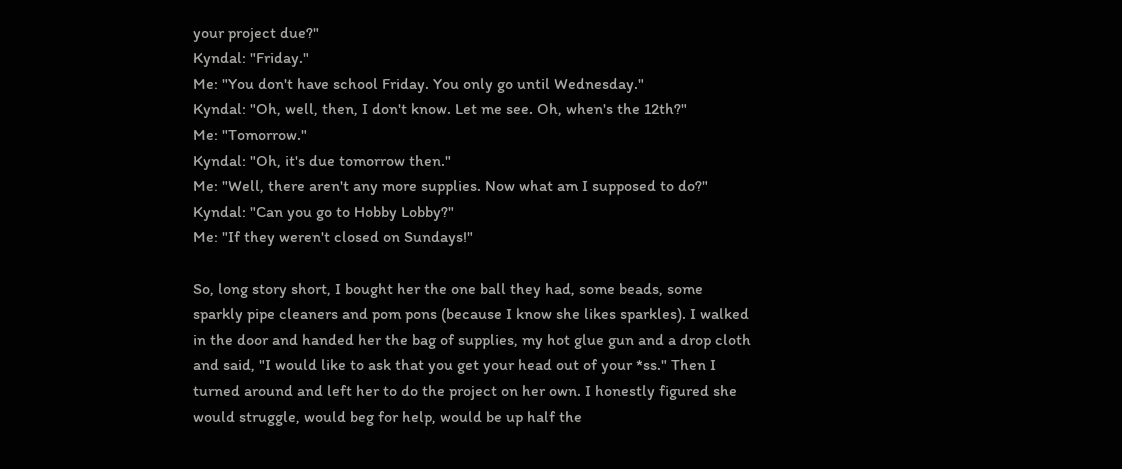your project due?"
Kyndal: "Friday."
Me: "You don't have school Friday. You only go until Wednesday."
Kyndal: "Oh, well, then, I don't know. Let me see. Oh, when's the 12th?"
Me: "Tomorrow."
Kyndal: "Oh, it's due tomorrow then."
Me: "Well, there aren't any more supplies. Now what am I supposed to do?"
Kyndal: "Can you go to Hobby Lobby?"
Me: "If they weren't closed on Sundays!"

So, long story short, I bought her the one ball they had, some beads, some sparkly pipe cleaners and pom pons (because I know she likes sparkles). I walked in the door and handed her the bag of supplies, my hot glue gun and a drop cloth and said, "I would like to ask that you get your head out of your *ss." Then I turned around and left her to do the project on her own. I honestly figured she would struggle, would beg for help, would be up half the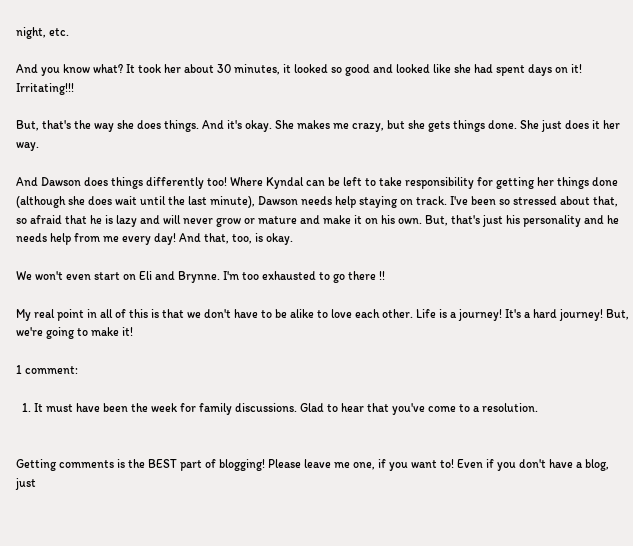night, etc.

And you know what? It took her about 30 minutes, it looked so good and looked like she had spent days on it! Irritating!!!

But, that's the way she does things. And it's okay. She makes me crazy, but she gets things done. She just does it her way.

And Dawson does things differently too! Where Kyndal can be left to take responsibility for getting her things done (although she does wait until the last minute), Dawson needs help staying on track. I've been so stressed about that, so afraid that he is lazy and will never grow or mature and make it on his own. But, that's just his personality and he needs help from me every day! And that, too, is okay.

We won't even start on Eli and Brynne. I'm too exhausted to go there !!

My real point in all of this is that we don't have to be alike to love each other. Life is a journey! It's a hard journey! But, we're going to make it!

1 comment:

  1. It must have been the week for family discussions. Glad to hear that you've come to a resolution.


Getting comments is the BEST part of blogging! Please leave me one, if you want to! Even if you don't have a blog, just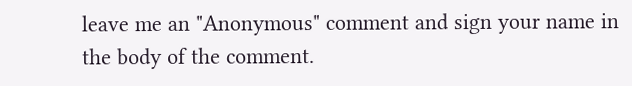leave me an "Anonymous" comment and sign your name in the body of the comment.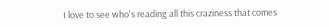I love to see who's reading all this craziness that comes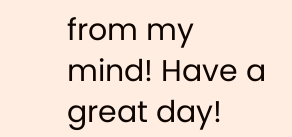from my mind! Have a great day!